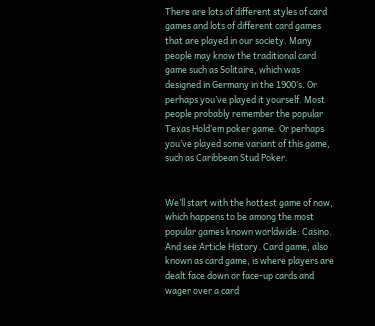There are lots of different styles of card games and lots of different card games that are played in our society. Many people may know the traditional card game such as Solitaire, which was designed in Germany in the 1900’s. Or perhaps you’ve played it yourself. Most people probably remember the popular Texas Hold’em poker game. Or perhaps you’ve played some variant of this game, such as Caribbean Stud Poker.


We’ll start with the hottest game of now, which happens to be among the most popular games known worldwide: Casino. And see Article History. Card game, also known as card game, is where players are dealt face down or face-up cards and wager over a card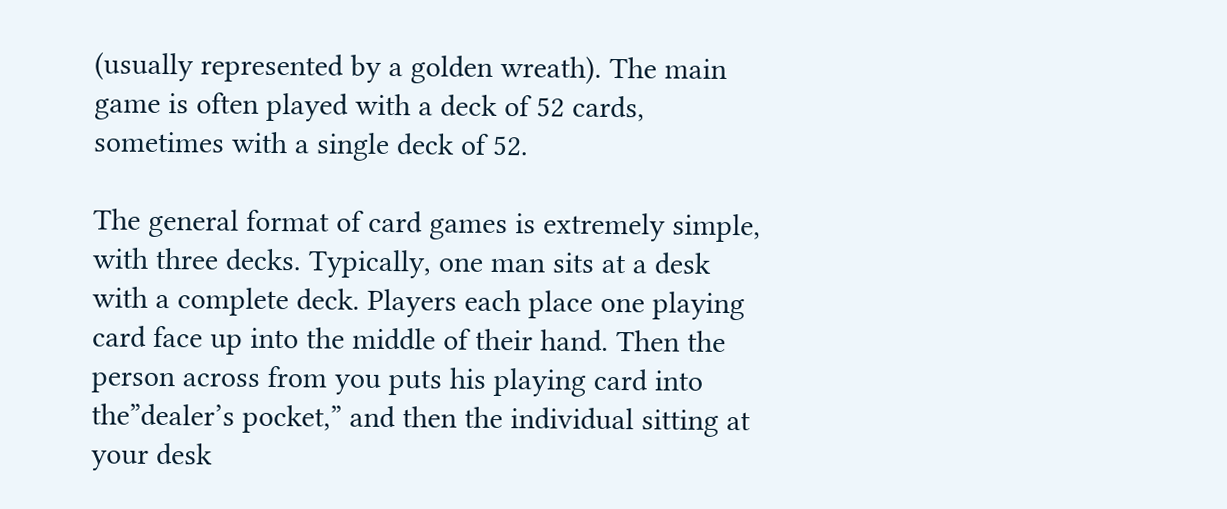(usually represented by a golden wreath). The main game is often played with a deck of 52 cards, sometimes with a single deck of 52.

The general format of card games is extremely simple, with three decks. Typically, one man sits at a desk with a complete deck. Players each place one playing card face up into the middle of their hand. Then the person across from you puts his playing card into the”dealer’s pocket,” and then the individual sitting at your desk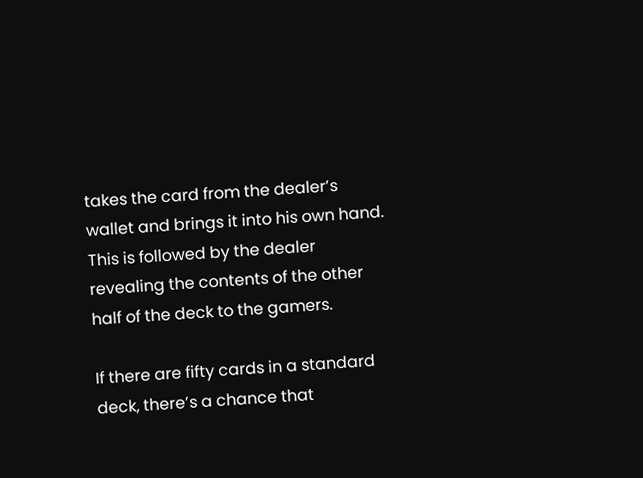takes the card from the dealer’s wallet and brings it into his own hand. This is followed by the dealer revealing the contents of the other half of the deck to the gamers.

If there are fifty cards in a standard deck, there’s a chance that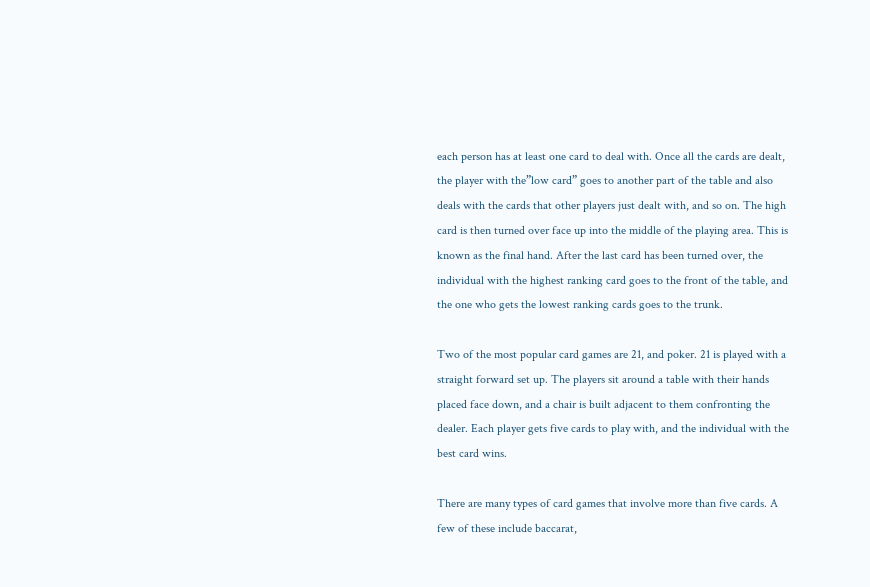each person has at least one card to deal with. Once all the cards are dealt, the player with the”low card” goes to another part of the table and also deals with the cards that other players just dealt with, and so on. The high card is then turned over face up into the middle of the playing area. This is known as the final hand. After the last card has been turned over, the individual with the highest ranking card goes to the front of the table, and the one who gets the lowest ranking cards goes to the trunk.

Two of the most popular card games are 21, and poker. 21 is played with a straight forward set up. The players sit around a table with their hands placed face down, and a chair is built adjacent to them confronting the dealer. Each player gets five cards to play with, and the individual with the best card wins.

There are many types of card games that involve more than five cards. A few of these include baccarat,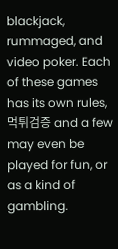blackjack, rummaged, and video poker. Each of these games has its own rules, 먹튀검증 and a few may even be played for fun, or as a kind of gambling.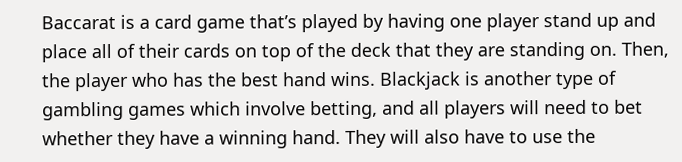Baccarat is a card game that’s played by having one player stand up and place all of their cards on top of the deck that they are standing on. Then, the player who has the best hand wins. Blackjack is another type of gambling games which involve betting, and all players will need to bet whether they have a winning hand. They will also have to use the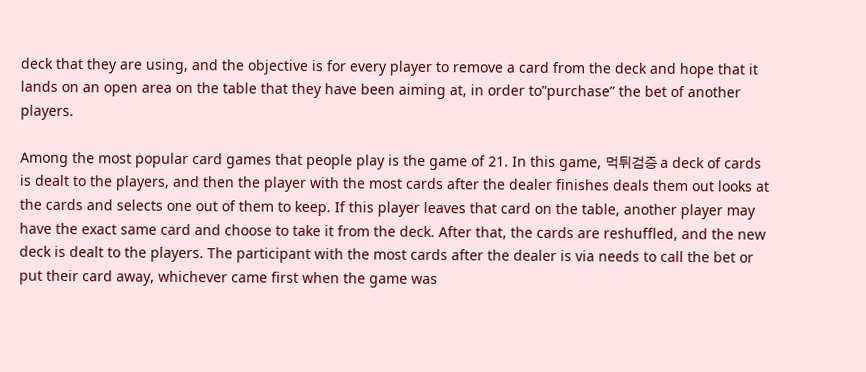deck that they are using, and the objective is for every player to remove a card from the deck and hope that it lands on an open area on the table that they have been aiming at, in order to”purchase” the bet of another players.

Among the most popular card games that people play is the game of 21. In this game, 먹튀검증 a deck of cards is dealt to the players, and then the player with the most cards after the dealer finishes deals them out looks at the cards and selects one out of them to keep. If this player leaves that card on the table, another player may have the exact same card and choose to take it from the deck. After that, the cards are reshuffled, and the new deck is dealt to the players. The participant with the most cards after the dealer is via needs to call the bet or put their card away, whichever came first when the game was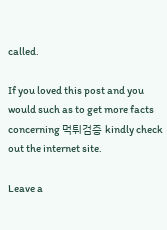called.

If you loved this post and you would such as to get more facts concerning 먹튀검증 kindly check out the internet site.

Leave a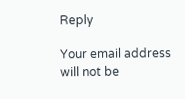Reply

Your email address will not be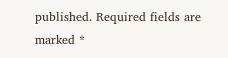published. Required fields are marked *